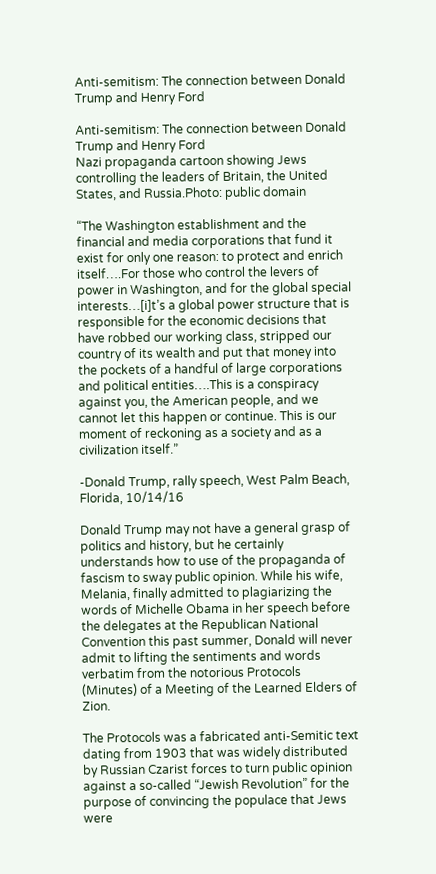Anti-semitism: The connection between Donald Trump and Henry Ford

Anti-semitism: The connection between Donald Trump and Henry Ford
Nazi propaganda cartoon showing Jews controlling the leaders of Britain, the United States, and Russia.Photo: public domain

“The Washington establishment and the financial and media corporations that fund it exist for only one reason: to protect and enrich itself….For those who control the levers of power in Washington, and for the global special interests…[i]t’s a global power structure that is responsible for the economic decisions that have robbed our working class, stripped our country of its wealth and put that money into the pockets of a handful of large corporations and political entities….This is a conspiracy against you, the American people, and we cannot let this happen or continue. This is our moment of reckoning as a society and as a civilization itself.”

-Donald Trump, rally speech, West Palm Beach, Florida, 10/14/16

Donald Trump may not have a general grasp of politics and history, but he certainly understands how to use of the propaganda of fascism to sway public opinion. While his wife, Melania, finally admitted to plagiarizing the words of Michelle Obama in her speech before the delegates at the Republican National Convention this past summer, Donald will never admit to lifting the sentiments and words verbatim from the notorious Protocols (Minutes) of a Meeting of the Learned Elders of Zion.

The Protocols was a fabricated anti-Semitic text dating from 1903 that was widely distributed by Russian Czarist forces to turn public opinion against a so-called “Jewish Revolution” for the purpose of convincing the populace that Jews were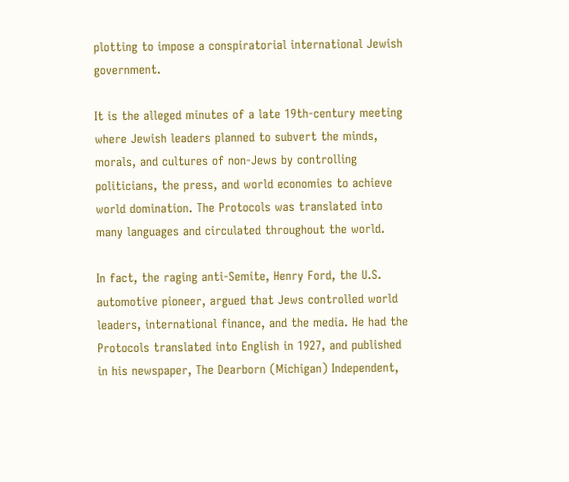plotting to impose a conspiratorial international Jewish government.

It is the alleged minutes of a late 19th-century meeting where Jewish leaders planned to subvert the minds, morals, and cultures of non-Jews by controlling politicians, the press, and world economies to achieve world domination. The Protocols was translated into many languages and circulated throughout the world.

In fact, the raging anti-Semite, Henry Ford, the U.S. automotive pioneer, argued that Jews controlled world leaders, international finance, and the media. He had the Protocols translated into English in 1927, and published in his newspaper, The Dearborn (Michigan) Independent,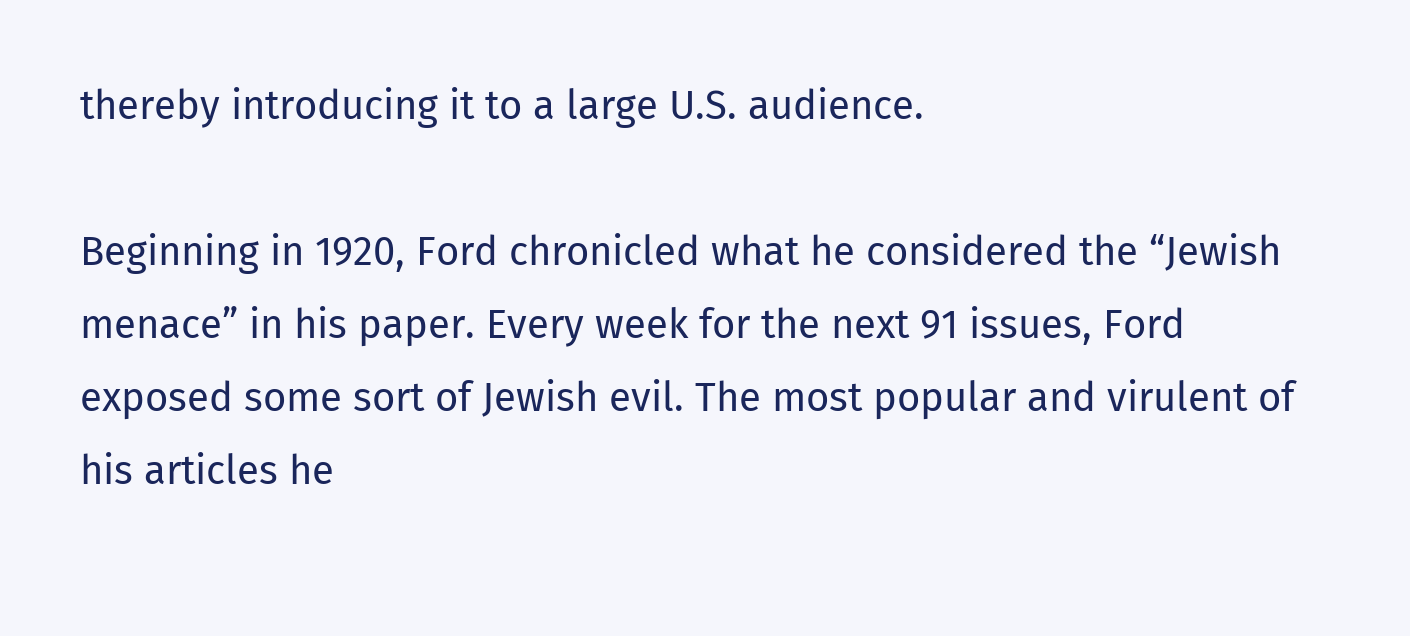thereby introducing it to a large U.S. audience.

Beginning in 1920, Ford chronicled what he considered the “Jewish menace” in his paper. Every week for the next 91 issues, Ford exposed some sort of Jewish evil. The most popular and virulent of his articles he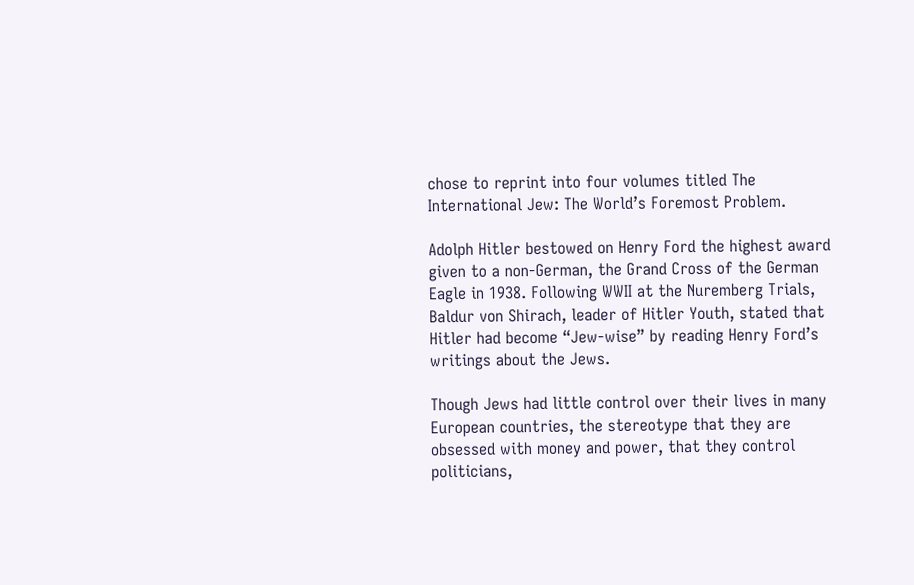chose to reprint into four volumes titled The International Jew: The World’s Foremost Problem.

Adolph Hitler bestowed on Henry Ford the highest award given to a non-German, the Grand Cross of the German Eagle in 1938. Following WWII at the Nuremberg Trials, Baldur von Shirach, leader of Hitler Youth, stated that Hitler had become “Jew-wise” by reading Henry Ford’s writings about the Jews.

Though Jews had little control over their lives in many European countries, the stereotype that they are obsessed with money and power, that they control politicians,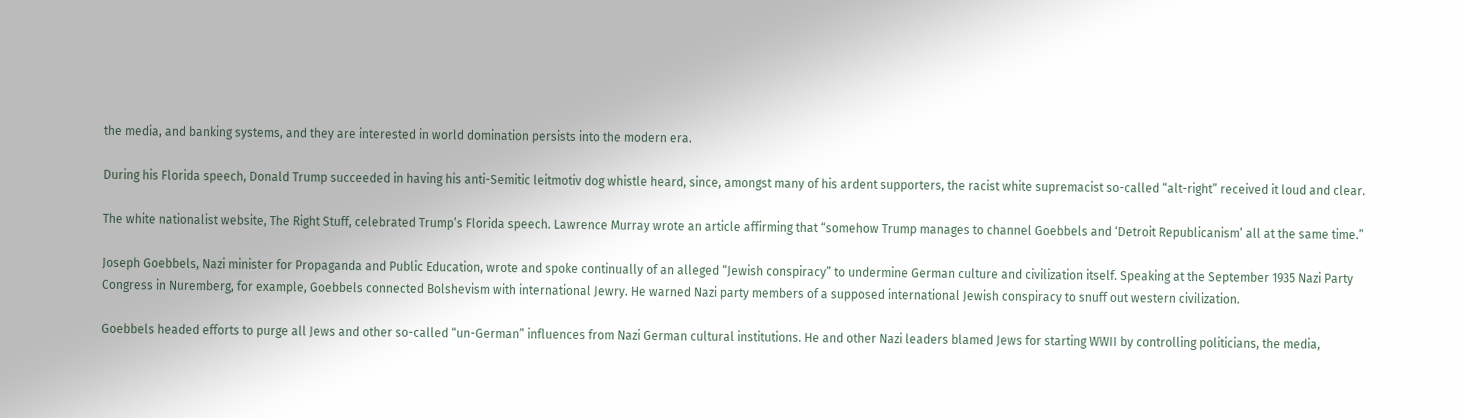the media, and banking systems, and they are interested in world domination persists into the modern era.

During his Florida speech, Donald Trump succeeded in having his anti-Semitic leitmotiv dog whistle heard, since, amongst many of his ardent supporters, the racist white supremacist so-called “alt-right” received it loud and clear.

The white nationalist website, The Right Stuff, celebrated Trump’s Florida speech. Lawrence Murray wrote an article affirming that “somehow Trump manages to channel Goebbels and ‘Detroit Republicanism’ all at the same time.”

Joseph Goebbels, Nazi minister for Propaganda and Public Education, wrote and spoke continually of an alleged “Jewish conspiracy” to undermine German culture and civilization itself. Speaking at the September 1935 Nazi Party Congress in Nuremberg, for example, Goebbels connected Bolshevism with international Jewry. He warned Nazi party members of a supposed international Jewish conspiracy to snuff out western civilization.

Goebbels headed efforts to purge all Jews and other so-called “un-German” influences from Nazi German cultural institutions. He and other Nazi leaders blamed Jews for starting WWII by controlling politicians, the media,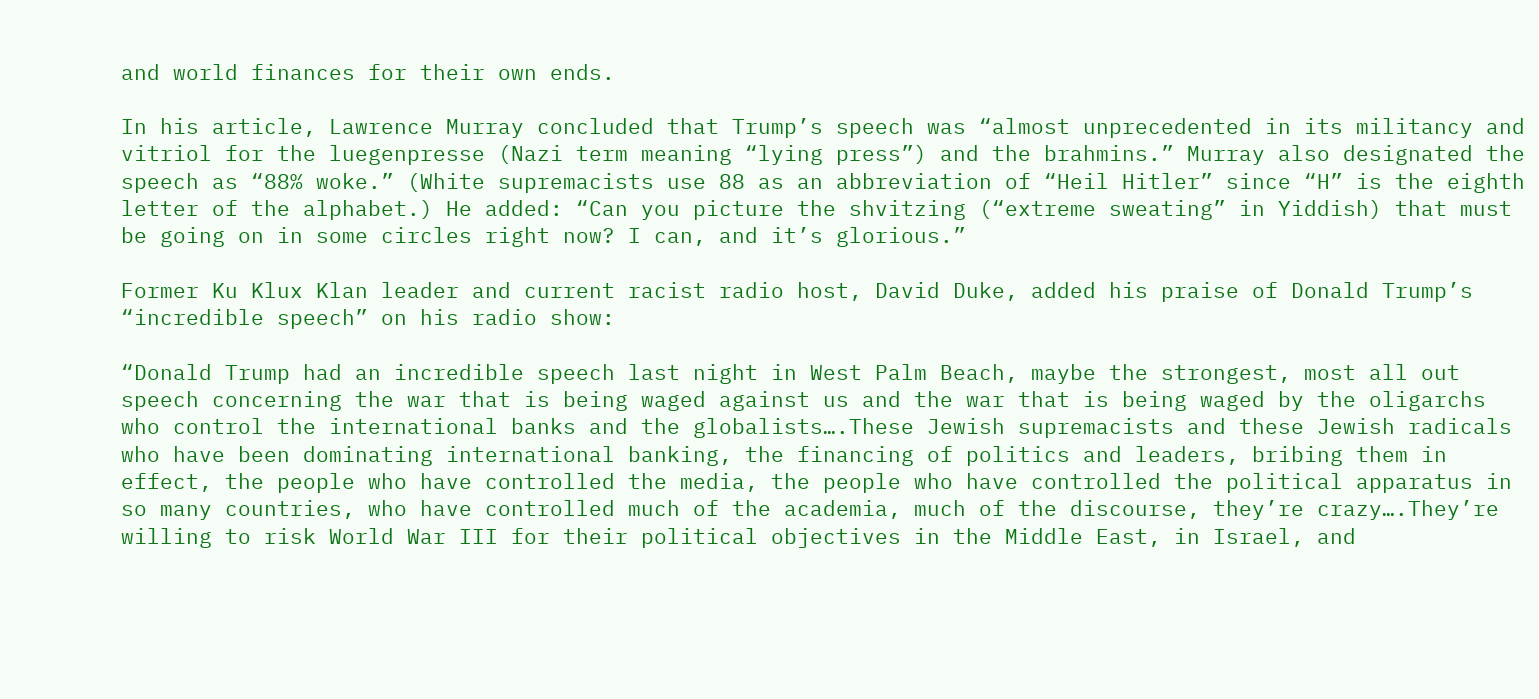and world finances for their own ends.

In his article, Lawrence Murray concluded that Trump’s speech was “almost unprecedented in its militancy and vitriol for the luegenpresse (Nazi term meaning “lying press”) and the brahmins.” Murray also designated the speech as “88% woke.” (White supremacists use 88 as an abbreviation of “Heil Hitler” since “H” is the eighth letter of the alphabet.) He added: “Can you picture the shvitzing (“extreme sweating” in Yiddish) that must be going on in some circles right now? I can, and it’s glorious.”

Former Ku Klux Klan leader and current racist radio host, David Duke, added his praise of Donald Trump’s “incredible speech” on his radio show:

“Donald Trump had an incredible speech last night in West Palm Beach, maybe the strongest, most all out speech concerning the war that is being waged against us and the war that is being waged by the oligarchs who control the international banks and the globalists….These Jewish supremacists and these Jewish radicals who have been dominating international banking, the financing of politics and leaders, bribing them in effect, the people who have controlled the media, the people who have controlled the political apparatus in so many countries, who have controlled much of the academia, much of the discourse, they’re crazy….They’re willing to risk World War III for their political objectives in the Middle East, in Israel, and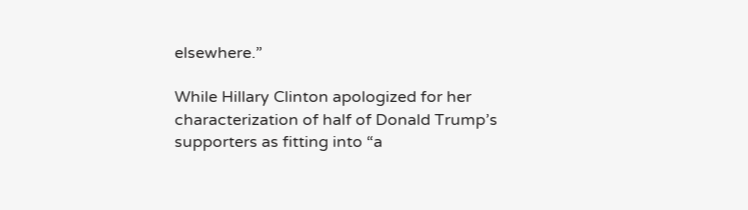elsewhere.”

While Hillary Clinton apologized for her characterization of half of Donald Trump’s supporters as fitting into “a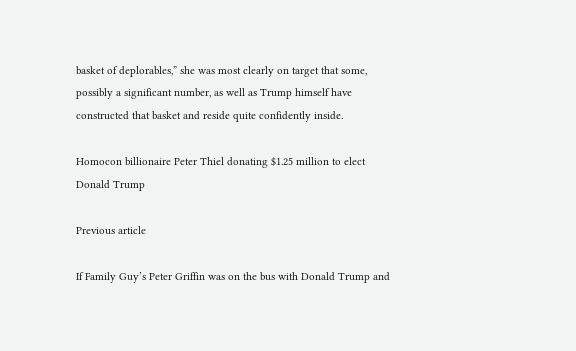basket of deplorables,” she was most clearly on target that some, possibly a significant number, as well as Trump himself have constructed that basket and reside quite confidently inside.

Homocon billionaire Peter Thiel donating $1.25 million to elect Donald Trump

Previous article

If Family Guy’s Peter Griffin was on the bus with Donald Trump and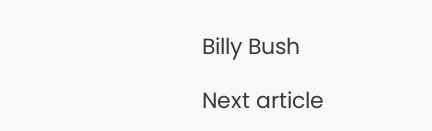Billy Bush

Next article